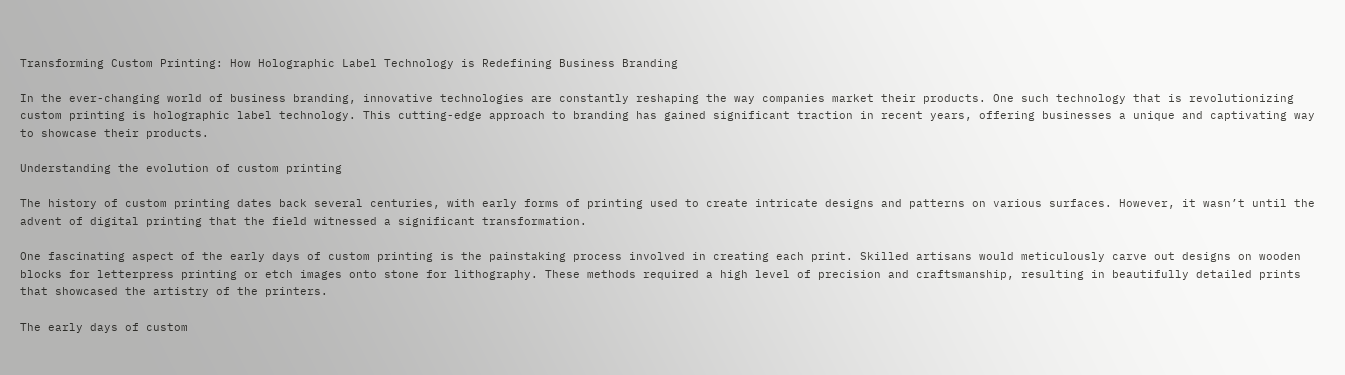Transforming Custom Printing: How Holographic Label Technology is Redefining Business Branding

In the ever-changing world of business branding, innovative technologies are constantly reshaping the way companies market their products. One such technology that is revolutionizing custom printing is holographic label technology. This cutting-edge approach to branding has gained significant traction in recent years, offering businesses a unique and captivating way to showcase their products.

Understanding the evolution of custom printing

The history of custom printing dates back several centuries, with early forms of printing used to create intricate designs and patterns on various surfaces. However, it wasn’t until the advent of digital printing that the field witnessed a significant transformation.

One fascinating aspect of the early days of custom printing is the painstaking process involved in creating each print. Skilled artisans would meticulously carve out designs on wooden blocks for letterpress printing or etch images onto stone for lithography. These methods required a high level of precision and craftsmanship, resulting in beautifully detailed prints that showcased the artistry of the printers.

The early days of custom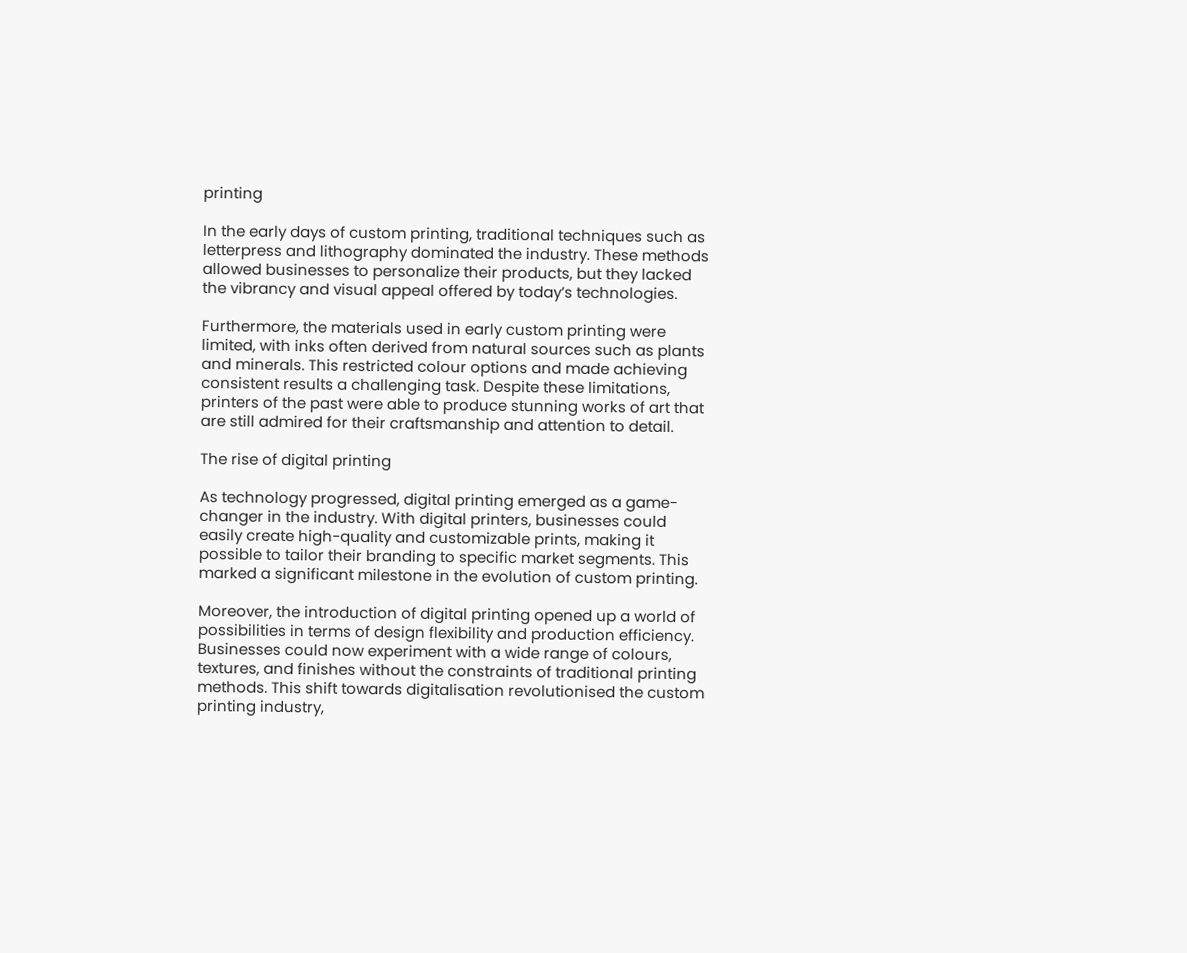printing

In the early days of custom printing, traditional techniques such as letterpress and lithography dominated the industry. These methods allowed businesses to personalize their products, but they lacked the vibrancy and visual appeal offered by today’s technologies.

Furthermore, the materials used in early custom printing were limited, with inks often derived from natural sources such as plants and minerals. This restricted colour options and made achieving consistent results a challenging task. Despite these limitations, printers of the past were able to produce stunning works of art that are still admired for their craftsmanship and attention to detail.

The rise of digital printing

As technology progressed, digital printing emerged as a game-changer in the industry. With digital printers, businesses could easily create high-quality and customizable prints, making it possible to tailor their branding to specific market segments. This marked a significant milestone in the evolution of custom printing.

Moreover, the introduction of digital printing opened up a world of possibilities in terms of design flexibility and production efficiency. Businesses could now experiment with a wide range of colours, textures, and finishes without the constraints of traditional printing methods. This shift towards digitalisation revolutionised the custom printing industry,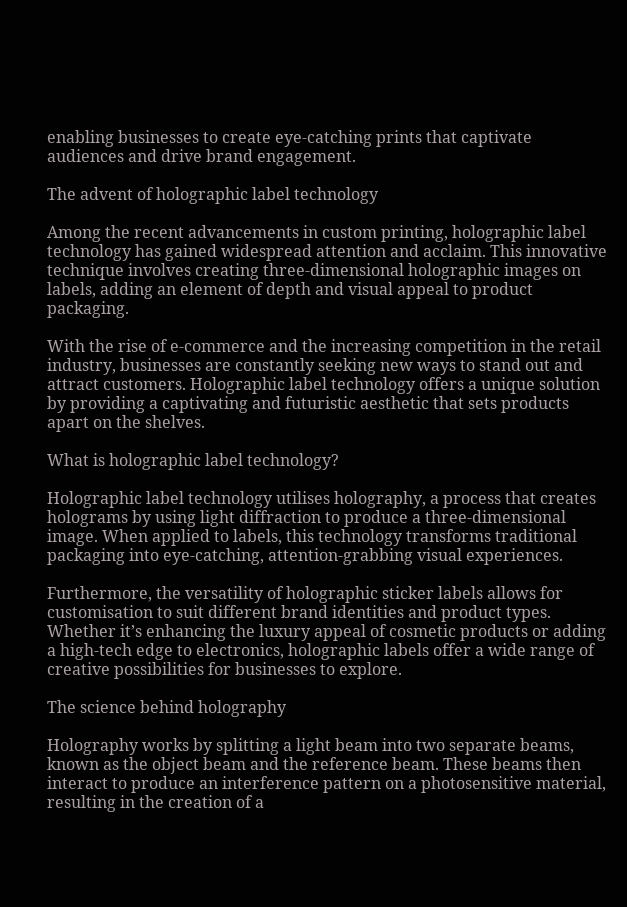enabling businesses to create eye-catching prints that captivate audiences and drive brand engagement.

The advent of holographic label technology

Among the recent advancements in custom printing, holographic label technology has gained widespread attention and acclaim. This innovative technique involves creating three-dimensional holographic images on labels, adding an element of depth and visual appeal to product packaging.

With the rise of e-commerce and the increasing competition in the retail industry, businesses are constantly seeking new ways to stand out and attract customers. Holographic label technology offers a unique solution by providing a captivating and futuristic aesthetic that sets products apart on the shelves.

What is holographic label technology?

Holographic label technology utilises holography, a process that creates holograms by using light diffraction to produce a three-dimensional image. When applied to labels, this technology transforms traditional packaging into eye-catching, attention-grabbing visual experiences.

Furthermore, the versatility of holographic sticker labels allows for customisation to suit different brand identities and product types. Whether it’s enhancing the luxury appeal of cosmetic products or adding a high-tech edge to electronics, holographic labels offer a wide range of creative possibilities for businesses to explore.

The science behind holography

Holography works by splitting a light beam into two separate beams, known as the object beam and the reference beam. These beams then interact to produce an interference pattern on a photosensitive material, resulting in the creation of a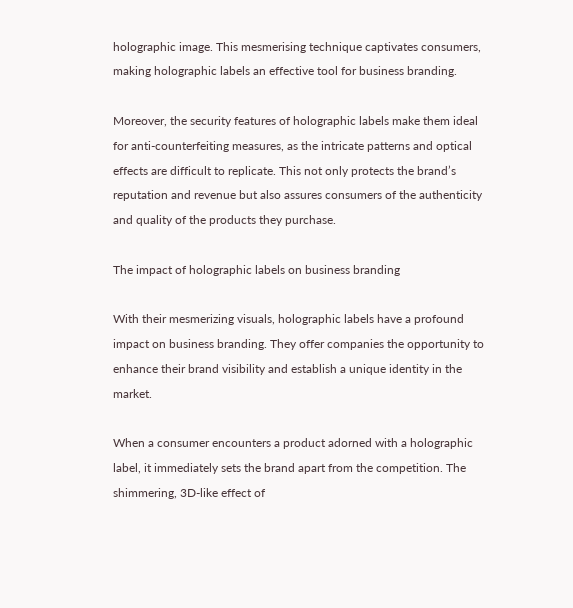holographic image. This mesmerising technique captivates consumers, making holographic labels an effective tool for business branding.

Moreover, the security features of holographic labels make them ideal for anti-counterfeiting measures, as the intricate patterns and optical effects are difficult to replicate. This not only protects the brand’s reputation and revenue but also assures consumers of the authenticity and quality of the products they purchase.

The impact of holographic labels on business branding

With their mesmerizing visuals, holographic labels have a profound impact on business branding. They offer companies the opportunity to enhance their brand visibility and establish a unique identity in the market.

When a consumer encounters a product adorned with a holographic label, it immediately sets the brand apart from the competition. The shimmering, 3D-like effect of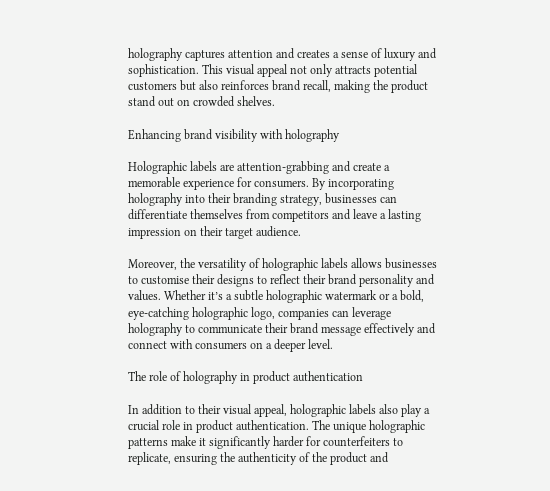holography captures attention and creates a sense of luxury and sophistication. This visual appeal not only attracts potential customers but also reinforces brand recall, making the product stand out on crowded shelves.

Enhancing brand visibility with holography

Holographic labels are attention-grabbing and create a memorable experience for consumers. By incorporating holography into their branding strategy, businesses can differentiate themselves from competitors and leave a lasting impression on their target audience.

Moreover, the versatility of holographic labels allows businesses to customise their designs to reflect their brand personality and values. Whether it’s a subtle holographic watermark or a bold, eye-catching holographic logo, companies can leverage holography to communicate their brand message effectively and connect with consumers on a deeper level.

The role of holography in product authentication

In addition to their visual appeal, holographic labels also play a crucial role in product authentication. The unique holographic patterns make it significantly harder for counterfeiters to replicate, ensuring the authenticity of the product and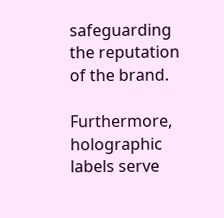safeguarding the reputation of the brand.

Furthermore, holographic labels serve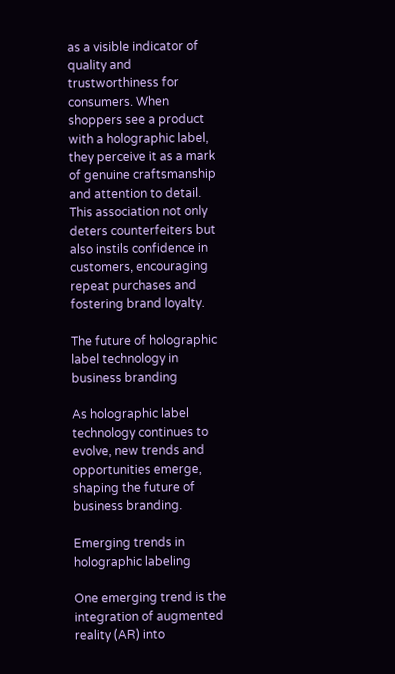as a visible indicator of quality and trustworthiness for consumers. When shoppers see a product with a holographic label, they perceive it as a mark of genuine craftsmanship and attention to detail. This association not only deters counterfeiters but also instils confidence in customers, encouraging repeat purchases and fostering brand loyalty.

The future of holographic label technology in business branding

As holographic label technology continues to evolve, new trends and opportunities emerge, shaping the future of business branding.

Emerging trends in holographic labeling

One emerging trend is the integration of augmented reality (AR) into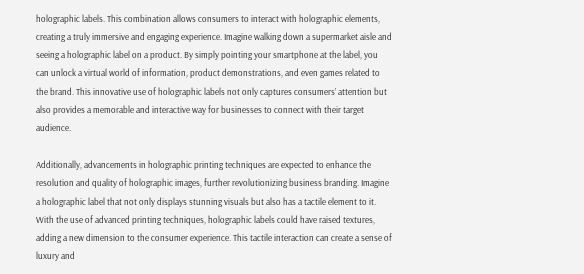holographic labels. This combination allows consumers to interact with holographic elements, creating a truly immersive and engaging experience. Imagine walking down a supermarket aisle and seeing a holographic label on a product. By simply pointing your smartphone at the label, you can unlock a virtual world of information, product demonstrations, and even games related to the brand. This innovative use of holographic labels not only captures consumers’ attention but also provides a memorable and interactive way for businesses to connect with their target audience.

Additionally, advancements in holographic printing techniques are expected to enhance the resolution and quality of holographic images, further revolutionizing business branding. Imagine a holographic label that not only displays stunning visuals but also has a tactile element to it. With the use of advanced printing techniques, holographic labels could have raised textures, adding a new dimension to the consumer experience. This tactile interaction can create a sense of luxury and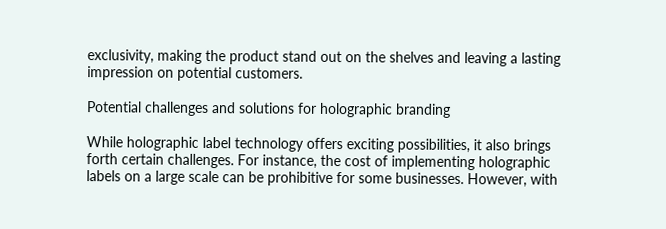exclusivity, making the product stand out on the shelves and leaving a lasting impression on potential customers.

Potential challenges and solutions for holographic branding

While holographic label technology offers exciting possibilities, it also brings forth certain challenges. For instance, the cost of implementing holographic labels on a large scale can be prohibitive for some businesses. However, with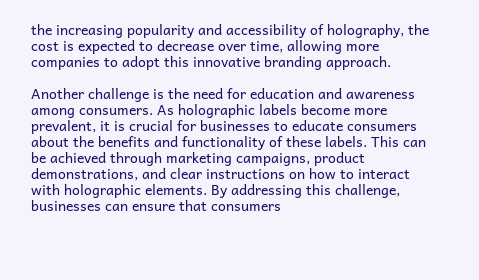the increasing popularity and accessibility of holography, the cost is expected to decrease over time, allowing more companies to adopt this innovative branding approach.

Another challenge is the need for education and awareness among consumers. As holographic labels become more prevalent, it is crucial for businesses to educate consumers about the benefits and functionality of these labels. This can be achieved through marketing campaigns, product demonstrations, and clear instructions on how to interact with holographic elements. By addressing this challenge, businesses can ensure that consumers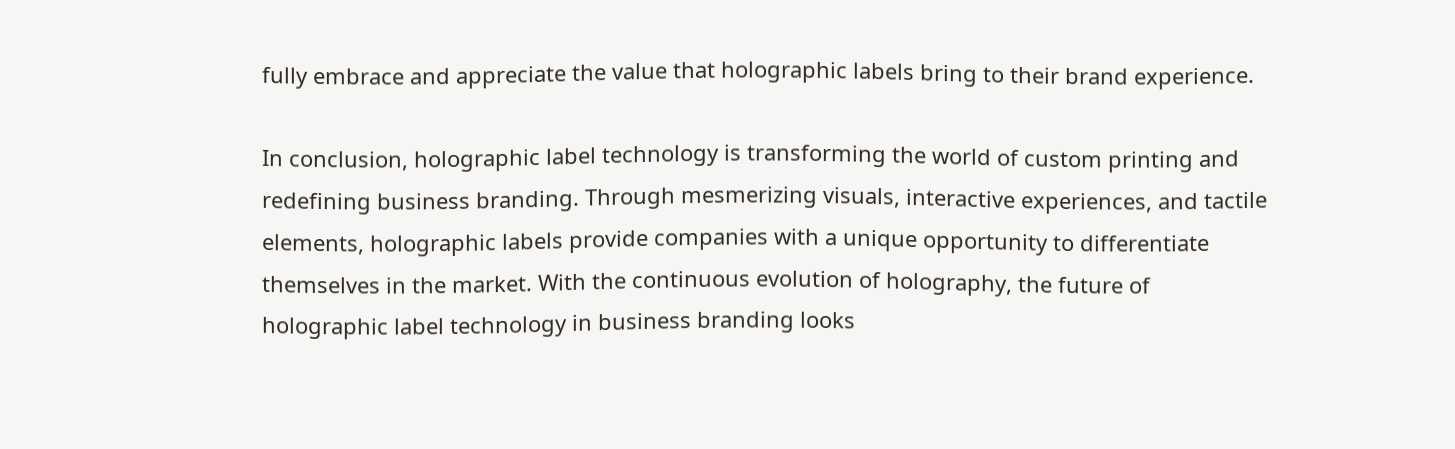fully embrace and appreciate the value that holographic labels bring to their brand experience.

In conclusion, holographic label technology is transforming the world of custom printing and redefining business branding. Through mesmerizing visuals, interactive experiences, and tactile elements, holographic labels provide companies with a unique opportunity to differentiate themselves in the market. With the continuous evolution of holography, the future of holographic label technology in business branding looks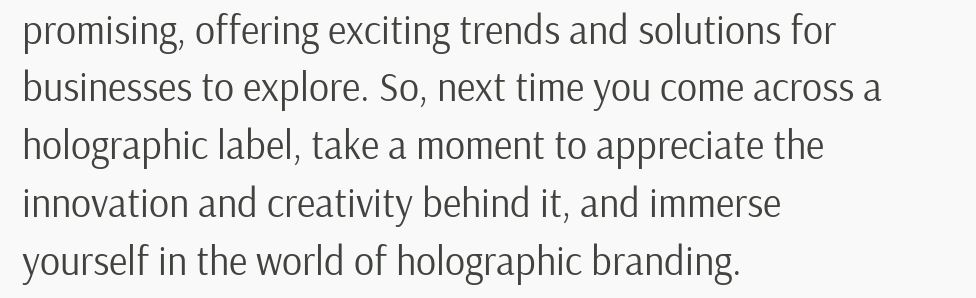promising, offering exciting trends and solutions for businesses to explore. So, next time you come across a holographic label, take a moment to appreciate the innovation and creativity behind it, and immerse yourself in the world of holographic branding.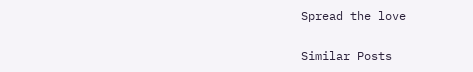Spread the love

Similar Posts